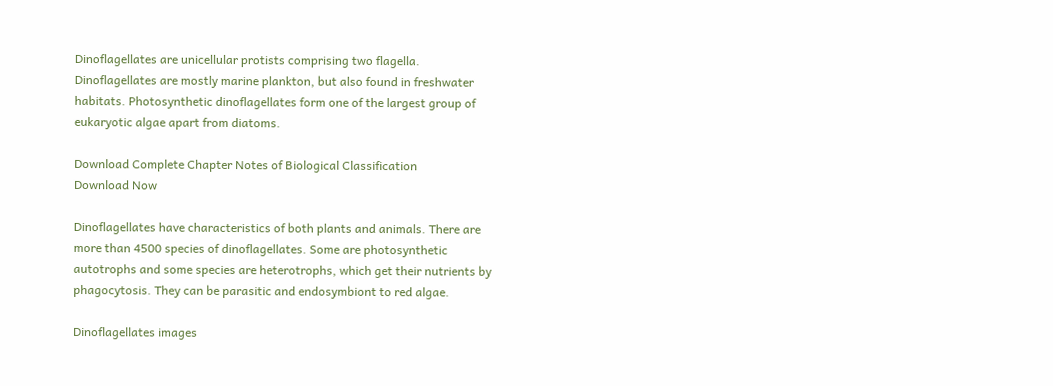Dinoflagellates are unicellular protists comprising two flagella. Dinoflagellates are mostly marine plankton, but also found in freshwater habitats. Photosynthetic dinoflagellates form one of the largest group of eukaryotic algae apart from diatoms.

Download Complete Chapter Notes of Biological Classification
Download Now

Dinoflagellates have characteristics of both plants and animals. There are more than 4500 species of dinoflagellates. Some are photosynthetic autotrophs and some species are heterotrophs, which get their nutrients by phagocytosis. They can be parasitic and endosymbiont to red algae.

Dinoflagellates images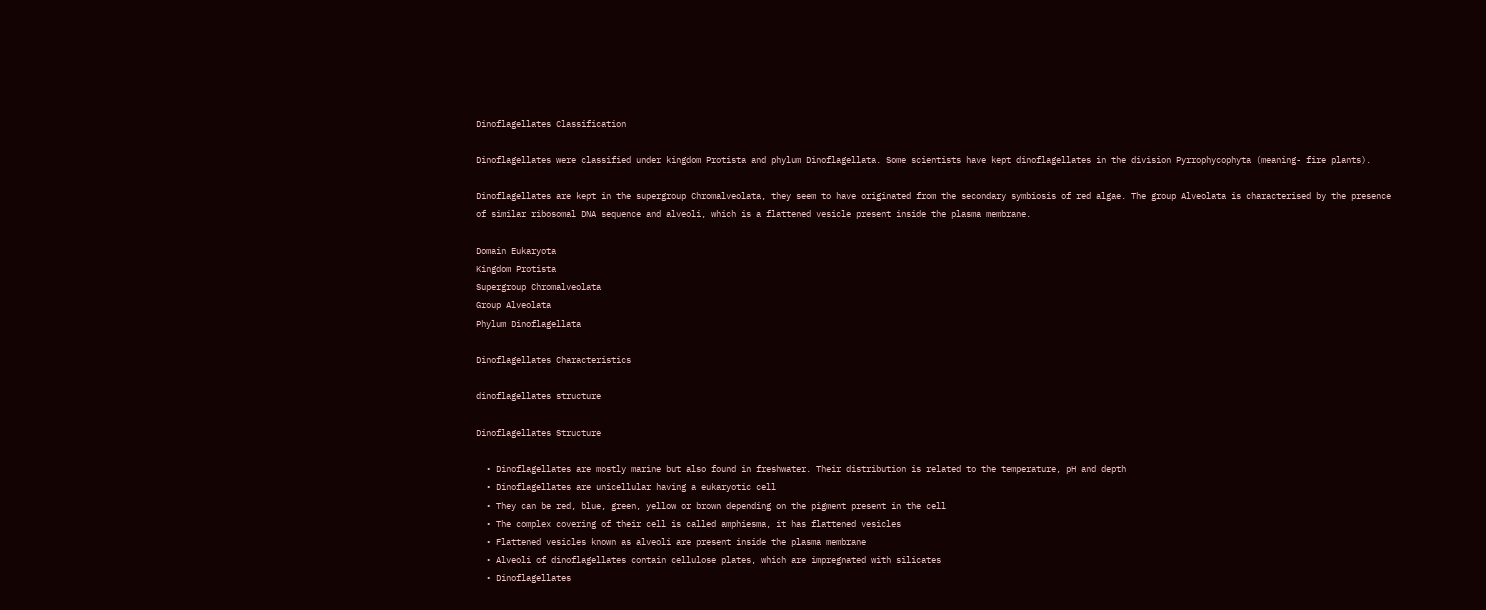Dinoflagellates Classification

Dinoflagellates were classified under kingdom Protista and phylum Dinoflagellata. Some scientists have kept dinoflagellates in the division Pyrrophycophyta (meaning- fire plants).

Dinoflagellates are kept in the supergroup Chromalveolata, they seem to have originated from the secondary symbiosis of red algae. The group Alveolata is characterised by the presence of similar ribosomal DNA sequence and alveoli, which is a flattened vesicle present inside the plasma membrane.

Domain Eukaryota
Kingdom Protista
Supergroup Chromalveolata
Group Alveolata
Phylum Dinoflagellata

Dinoflagellates Characteristics

dinoflagellates structure

Dinoflagellates Structure

  • Dinoflagellates are mostly marine but also found in freshwater. Their distribution is related to the temperature, pH and depth
  • Dinoflagellates are unicellular having a eukaryotic cell
  • They can be red, blue, green, yellow or brown depending on the pigment present in the cell
  • The complex covering of their cell is called amphiesma, it has flattened vesicles
  • Flattened vesicles known as alveoli are present inside the plasma membrane
  • Alveoli of dinoflagellates contain cellulose plates, which are impregnated with silicates
  • Dinoflagellates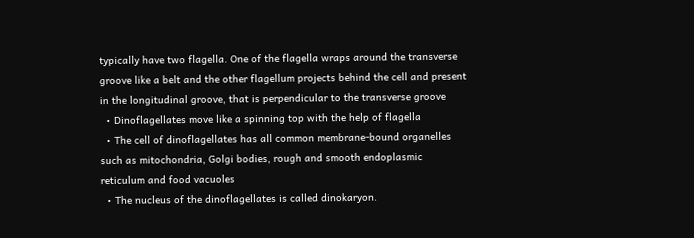typically have two flagella. One of the flagella wraps around the transverse groove like a belt and the other flagellum projects behind the cell and present in the longitudinal groove, that is perpendicular to the transverse groove
  • Dinoflagellates move like a spinning top with the help of flagella
  • The cell of dinoflagellates has all common membrane-bound organelles such as mitochondria, Golgi bodies, rough and smooth endoplasmic reticulum and food vacuoles
  • The nucleus of the dinoflagellates is called dinokaryon.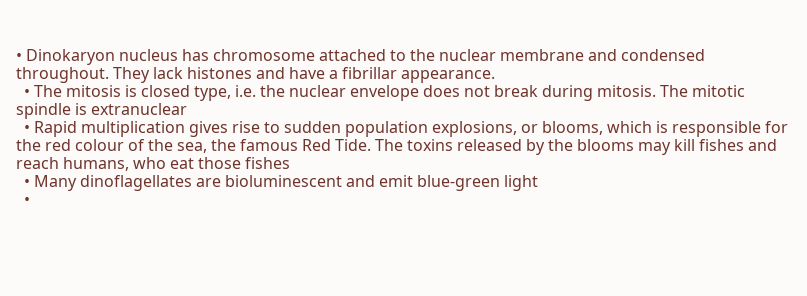• Dinokaryon nucleus has chromosome attached to the nuclear membrane and condensed throughout. They lack histones and have a fibrillar appearance.
  • The mitosis is closed type, i.e. the nuclear envelope does not break during mitosis. The mitotic spindle is extranuclear
  • Rapid multiplication gives rise to sudden population explosions, or blooms, which is responsible for the red colour of the sea, the famous Red Tide. The toxins released by the blooms may kill fishes and reach humans, who eat those fishes
  • Many dinoflagellates are bioluminescent and emit blue-green light
  •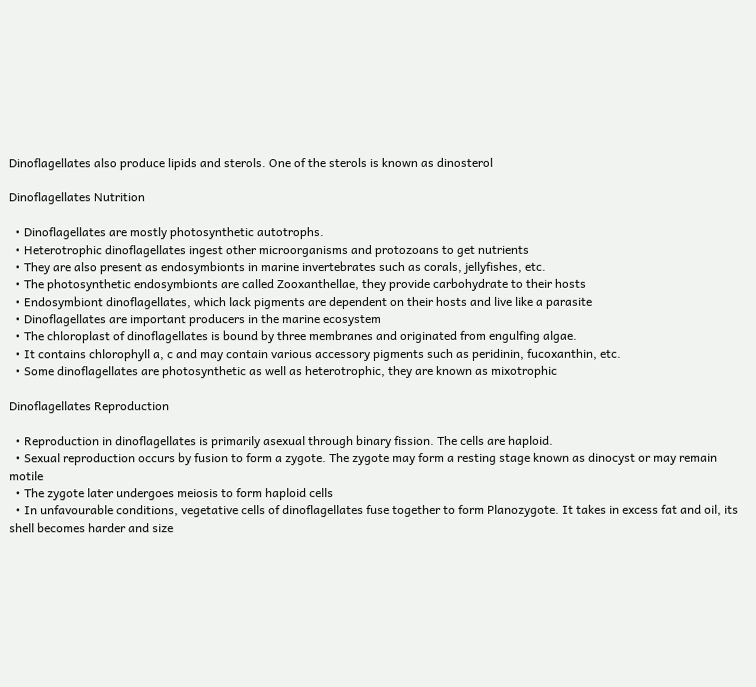Dinoflagellates also produce lipids and sterols. One of the sterols is known as dinosterol

Dinoflagellates Nutrition

  • Dinoflagellates are mostly photosynthetic autotrophs.
  • Heterotrophic dinoflagellates ingest other microorganisms and protozoans to get nutrients
  • They are also present as endosymbionts in marine invertebrates such as corals, jellyfishes, etc.
  • The photosynthetic endosymbionts are called Zooxanthellae, they provide carbohydrate to their hosts
  • Endosymbiont dinoflagellates, which lack pigments are dependent on their hosts and live like a parasite
  • Dinoflagellates are important producers in the marine ecosystem
  • The chloroplast of dinoflagellates is bound by three membranes and originated from engulfing algae.
  • It contains chlorophyll a, c and may contain various accessory pigments such as peridinin, fucoxanthin, etc.
  • Some dinoflagellates are photosynthetic as well as heterotrophic, they are known as mixotrophic

Dinoflagellates Reproduction

  • Reproduction in dinoflagellates is primarily asexual through binary fission. The cells are haploid.
  • Sexual reproduction occurs by fusion to form a zygote. The zygote may form a resting stage known as dinocyst or may remain motile
  • The zygote later undergoes meiosis to form haploid cells
  • In unfavourable conditions, vegetative cells of dinoflagellates fuse together to form Planozygote. It takes in excess fat and oil, its shell becomes harder and size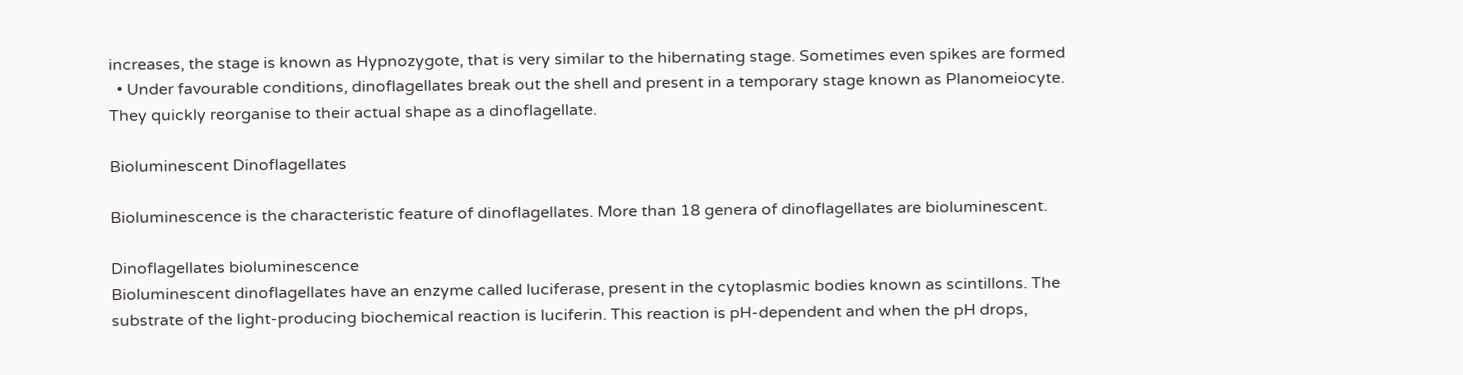increases, the stage is known as Hypnozygote, that is very similar to the hibernating stage. Sometimes even spikes are formed
  • Under favourable conditions, dinoflagellates break out the shell and present in a temporary stage known as Planomeiocyte. They quickly reorganise to their actual shape as a dinoflagellate.

Bioluminescent Dinoflagellates

Bioluminescence is the characteristic feature of dinoflagellates. More than 18 genera of dinoflagellates are bioluminescent.

Dinoflagellates bioluminescence
Bioluminescent dinoflagellates have an enzyme called luciferase, present in the cytoplasmic bodies known as scintillons. The substrate of the light-producing biochemical reaction is luciferin. This reaction is pH-dependent and when the pH drops,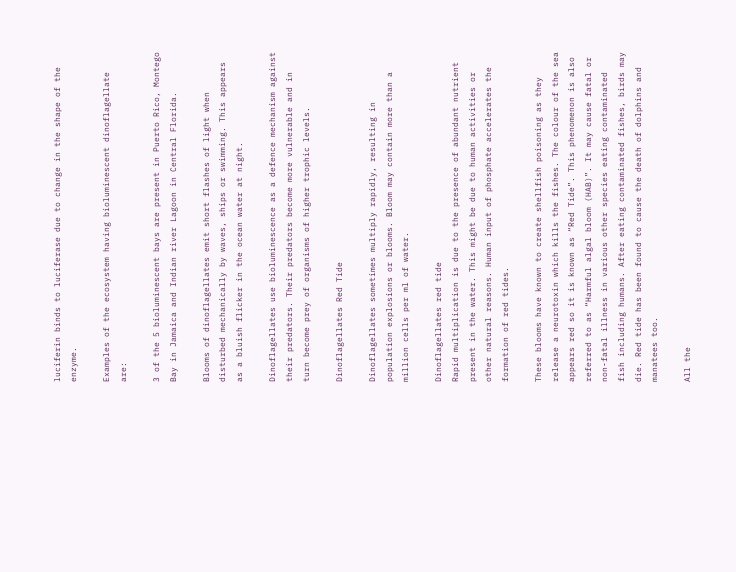luciferin binds to luciferase due to change in the shape of the enzyme.

Examples of the ecosystem having bioluminescent dinoflagellate are:

3 of the 5 bioluminescent bays are present in Puerto Rico, Montego Bay in Jamaica and Indian river Lagoon in Central Florida.

Blooms of dinoflagellates emit short flashes of light when disturbed mechanically by waves, ships or swimming. This appears as a bluish flicker in the ocean water at night.

Dinoflagellates use bioluminescence as a defence mechanism against their predators. Their predators become more vulnerable and in turn become prey of organisms of higher trophic levels.

Dinoflagellates Red Tide

Dinoflagellates sometimes multiply rapidly, resulting in population explosions or blooms. Bloom may contain more than a million cells per ml of water.

Dinoflagellates red tide
Rapid multiplication is due to the presence of abundant nutrient present in the water. This might be due to human activities or other natural reasons. Human input of phosphate accelerates the formation of red tides.

These blooms have known to create shellfish poisoning as they release a neurotoxin which kills the fishes. The colour of the sea appears red so it is known as “Red Tide”. This phenomenon is also referred to as “Harmful algal bloom (HAB)”. It may cause fatal or non-fatal illness in various other species eating contaminated fish including humans. After eating contaminated fishes, birds may die. Red tide has been found to cause the death of dolphins and manatees too.

All the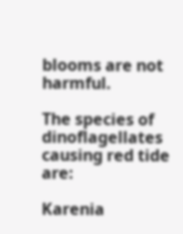blooms are not harmful.

The species of dinoflagellates causing red tide are:

Karenia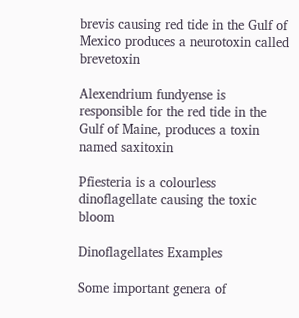brevis causing red tide in the Gulf of Mexico produces a neurotoxin called brevetoxin

Alexendrium fundyense is responsible for the red tide in the Gulf of Maine, produces a toxin named saxitoxin

Pfiesteria is a colourless dinoflagellate causing the toxic bloom

Dinoflagellates Examples

Some important genera of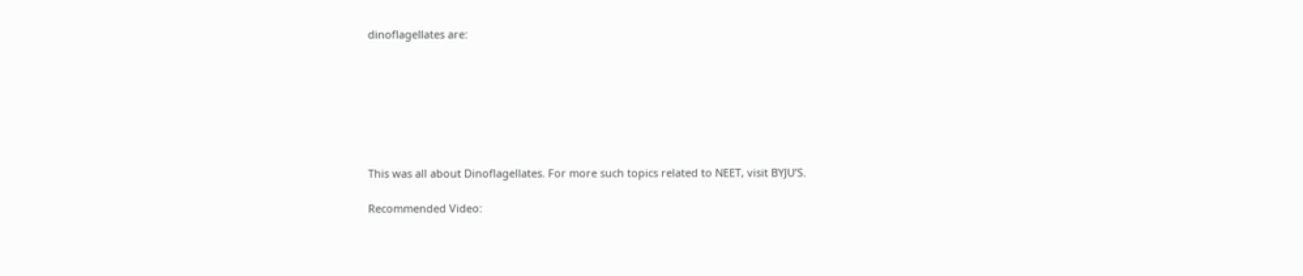dinoflagellates are:







This was all about Dinoflagellates. For more such topics related to NEET, visit BYJU’S.

Recommended Video: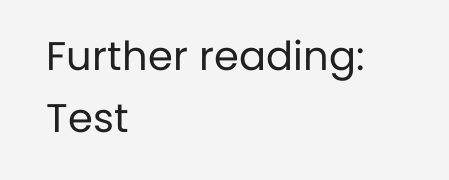Further reading:
Test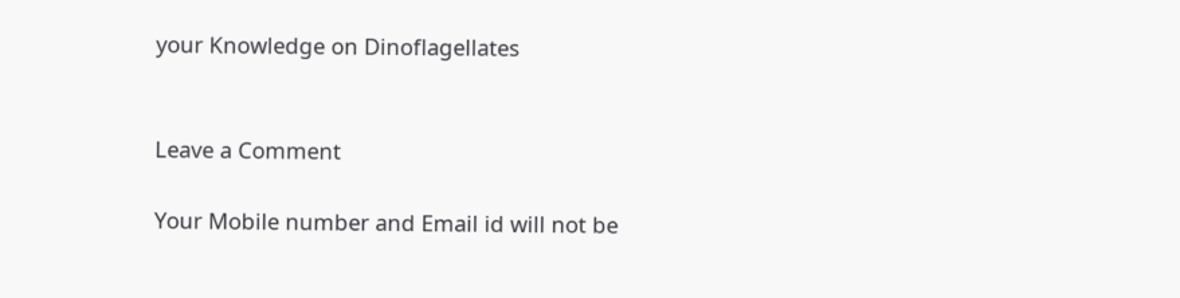your Knowledge on Dinoflagellates


Leave a Comment

Your Mobile number and Email id will not be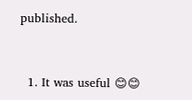published.



  1. It was useful 😊😊